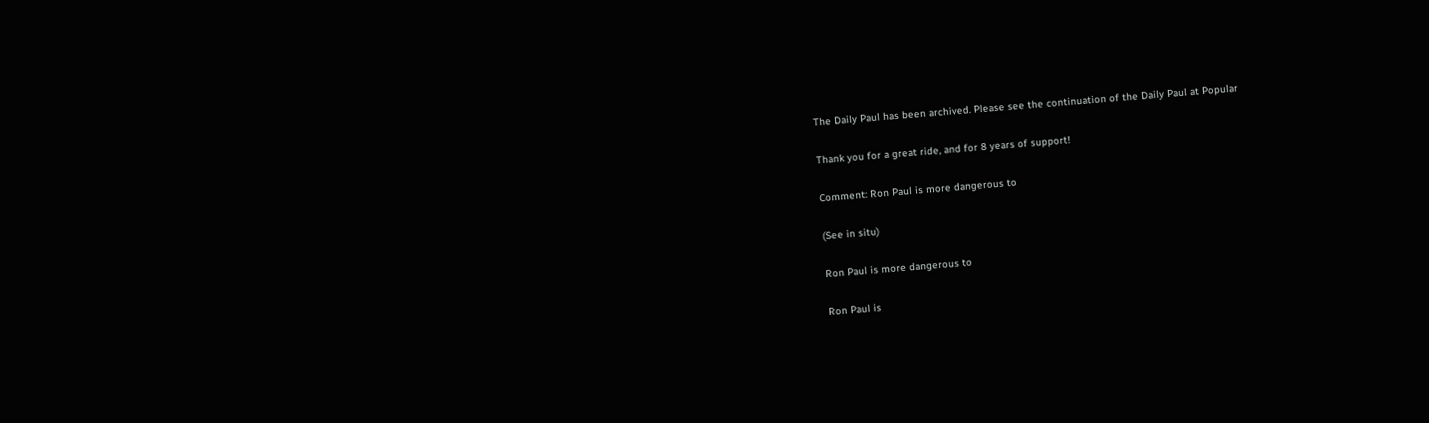The Daily Paul has been archived. Please see the continuation of the Daily Paul at Popular

Thank you for a great ride, and for 8 years of support!

Comment: Ron Paul is more dangerous to

(See in situ)

Ron Paul is more dangerous to

Ron Paul is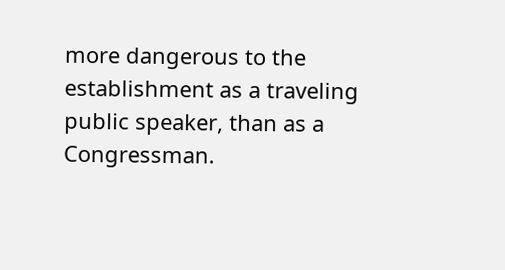more dangerous to the establishment as a traveling public speaker, than as a Congressman.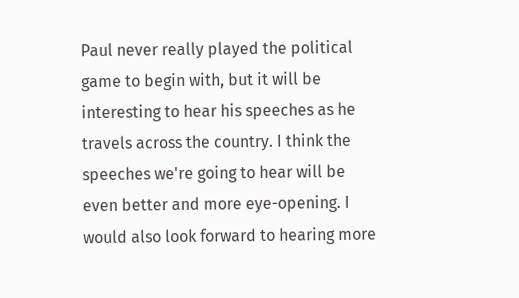Paul never really played the political game to begin with, but it will be interesting to hear his speeches as he travels across the country. I think the speeches we're going to hear will be even better and more eye-opening. I would also look forward to hearing more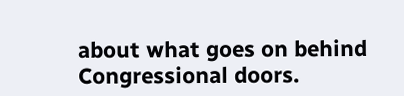about what goes on behind Congressional doors.